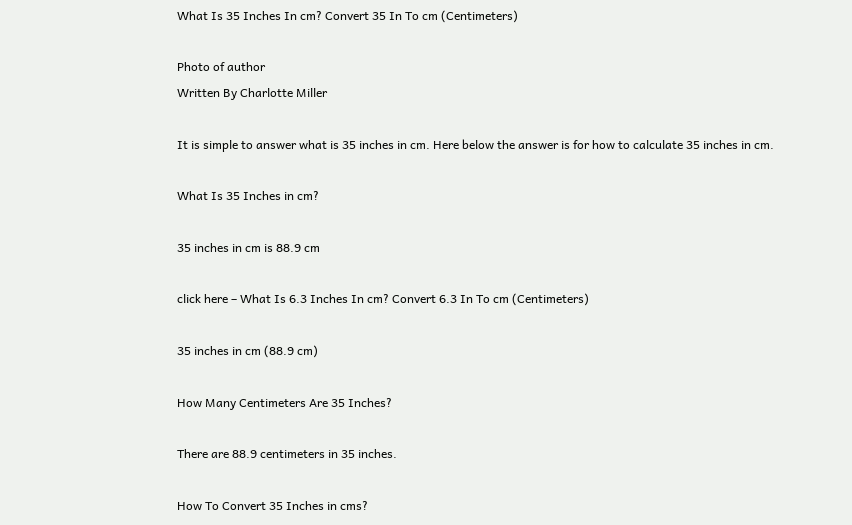What Is 35 Inches In cm? Convert 35 In To cm (Centimeters)

Photo of author
Written By Charlotte Miller

It is simple to answer what is 35 inches in cm. Here below the answer is for how to calculate 35 inches in cm.

What Is 35 Inches in cm?

35 inches in cm is 88.9 cm

click here – What Is 6.3 Inches In cm? Convert 6.3 In To cm (Centimeters)

35 inches in cm (88.9 cm)

How Many Centimeters Are 35 Inches?

There are 88.9 centimeters in 35 inches.

How To Convert 35 Inches in cms?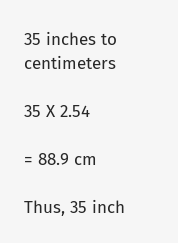35 inches to centimeters

35 X 2.54

= 88.9 cm

Thus, 35 inch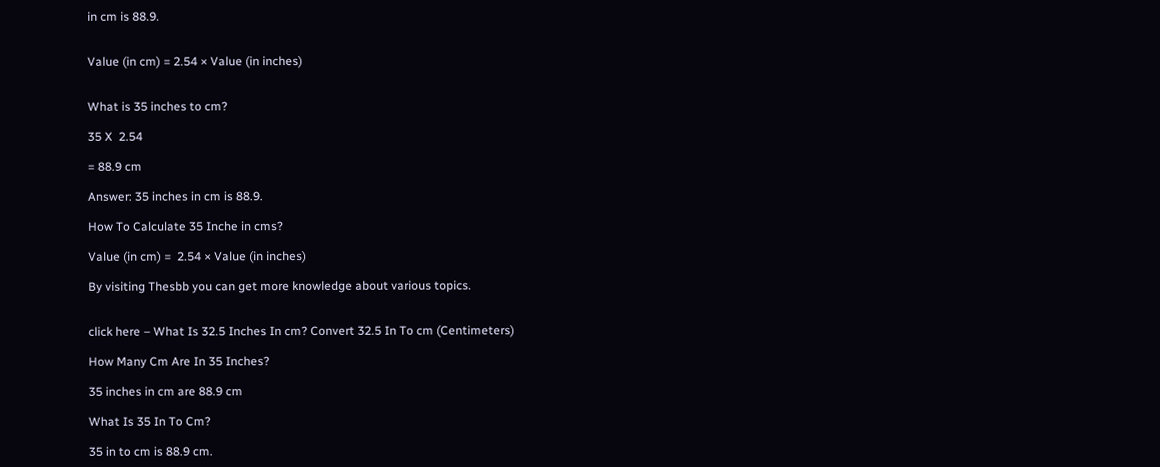in cm is 88.9.


Value (in cm) = 2.54 × Value (in inches)


What is 35 inches to cm?

35 X  2.54

= 88.9 cm

Answer: 35 inches in cm is 88.9.

How To Calculate 35 Inche in cms?

Value (in cm) =  2.54 × Value (in inches)

By visiting Thesbb you can get more knowledge about various topics.


click here – What Is 32.5 Inches In cm? Convert 32.5 In To cm (Centimeters)

How Many Cm Are In 35 Inches?

35 inches in cm are 88.9 cm

What Is 35 In To Cm?

35 in to cm is 88.9 cm.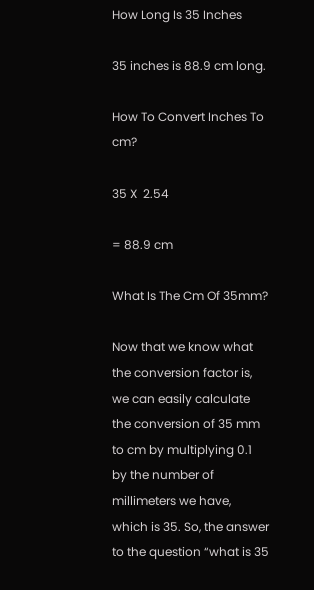How Long Is 35 Inches

35 inches is 88.9 cm long.

How To Convert Inches To cm?

35 X  2.54

= 88.9 cm

What Is The Cm Of 35mm?

Now that we know what the conversion factor is, we can easily calculate the conversion of 35 mm to cm by multiplying 0.1 by the number of millimeters we have, which is 35. So, the answer to the question “what is 35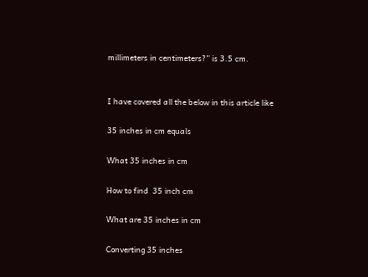millimeters in centimeters?” is 3.5 cm.


I have covered all the below in this article like

35 inches in cm equals

What 35 inches in cm

How to find  35 inch cm

What are 35 inches in cm

Converting 35 inches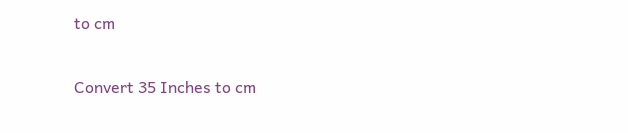to cm

Convert 35 Inches to cm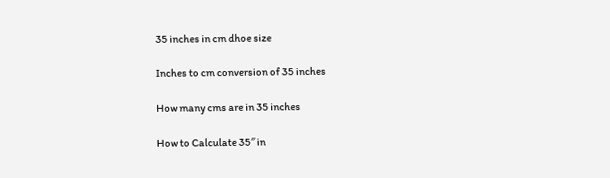35 inches in cm dhoe size

Inches to cm conversion of 35 inches

How many cms are in 35 inches

How to Calculate 35″ in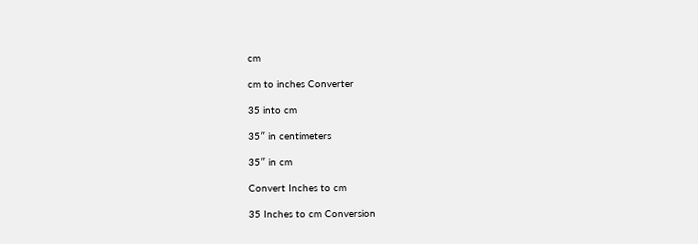cm

cm to inches Converter

35 into cm

35″ in centimeters

35″ in cm

Convert Inches to cm

35 Inches to cm Conversion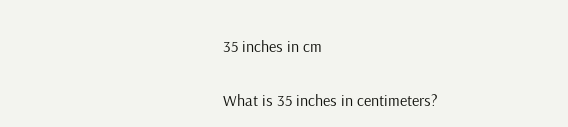35 inches in cm

What is 35 inches in centimeters?